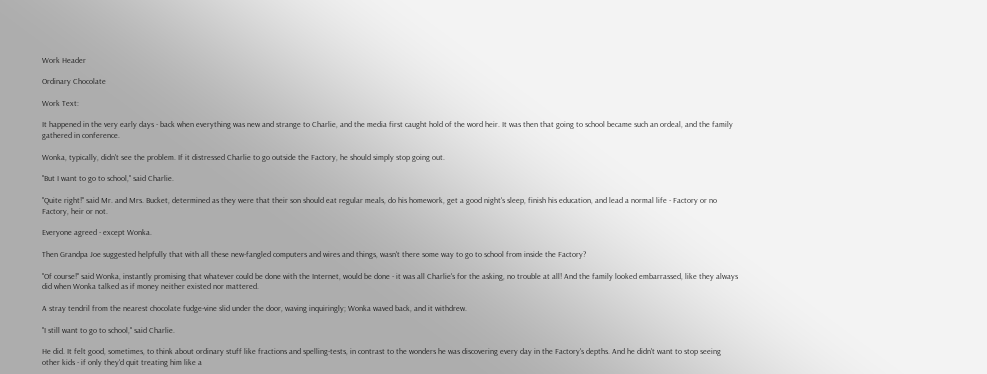Work Header

Ordinary Chocolate

Work Text:

It happened in the very early days - back when everything was new and strange to Charlie, and the media first caught hold of the word heir. It was then that going to school became such an ordeal, and the family gathered in conference.

Wonka, typically, didn't see the problem. If it distressed Charlie to go outside the Factory, he should simply stop going out.

"But I want to go to school," said Charlie.

"Quite right!" said Mr. and Mrs. Bucket, determined as they were that their son should eat regular meals, do his homework, get a good night's sleep, finish his education, and lead a normal life - Factory or no Factory, heir or not.

Everyone agreed - except Wonka.

Then Grandpa Joe suggested helpfully that with all these new-fangled computers and wires and things, wasn't there some way to go to school from inside the Factory?

"Of course!" said Wonka, instantly promising that whatever could be done with the Internet, would be done - it was all Charlie's for the asking, no trouble at all! And the family looked embarrassed, like they always did when Wonka talked as if money neither existed nor mattered.

A stray tendril from the nearest chocolate fudge-vine slid under the door, waving inquiringly; Wonka waved back, and it withdrew.

"I still want to go to school," said Charlie.

He did. It felt good, sometimes, to think about ordinary stuff like fractions and spelling-tests, in contrast to the wonders he was discovering every day in the Factory's depths. And he didn't want to stop seeing other kids - if only they'd quit treating him like a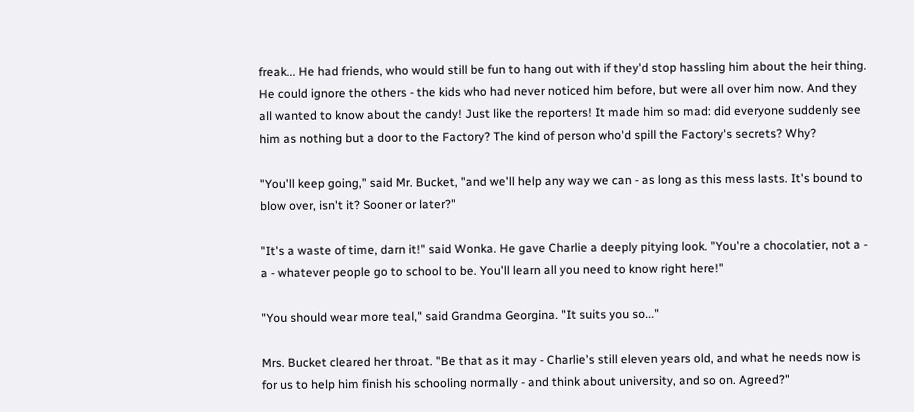freak... He had friends, who would still be fun to hang out with if they'd stop hassling him about the heir thing. He could ignore the others - the kids who had never noticed him before, but were all over him now. And they all wanted to know about the candy! Just like the reporters! It made him so mad: did everyone suddenly see him as nothing but a door to the Factory? The kind of person who'd spill the Factory's secrets? Why?

"You'll keep going," said Mr. Bucket, "and we'll help any way we can - as long as this mess lasts. It's bound to blow over, isn't it? Sooner or later?"

"It's a waste of time, darn it!" said Wonka. He gave Charlie a deeply pitying look. "You're a chocolatier, not a - a - whatever people go to school to be. You'll learn all you need to know right here!"

"You should wear more teal," said Grandma Georgina. "It suits you so..."

Mrs. Bucket cleared her throat. "Be that as it may - Charlie's still eleven years old, and what he needs now is for us to help him finish his schooling normally - and think about university, and so on. Agreed?"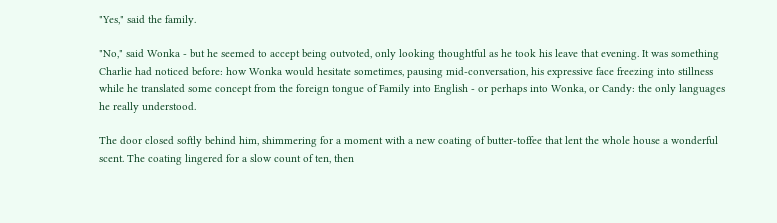"Yes," said the family.

"No," said Wonka - but he seemed to accept being outvoted, only looking thoughtful as he took his leave that evening. It was something Charlie had noticed before: how Wonka would hesitate sometimes, pausing mid-conversation, his expressive face freezing into stillness while he translated some concept from the foreign tongue of Family into English - or perhaps into Wonka, or Candy: the only languages he really understood.

The door closed softly behind him, shimmering for a moment with a new coating of butter-toffee that lent the whole house a wonderful scent. The coating lingered for a slow count of ten, then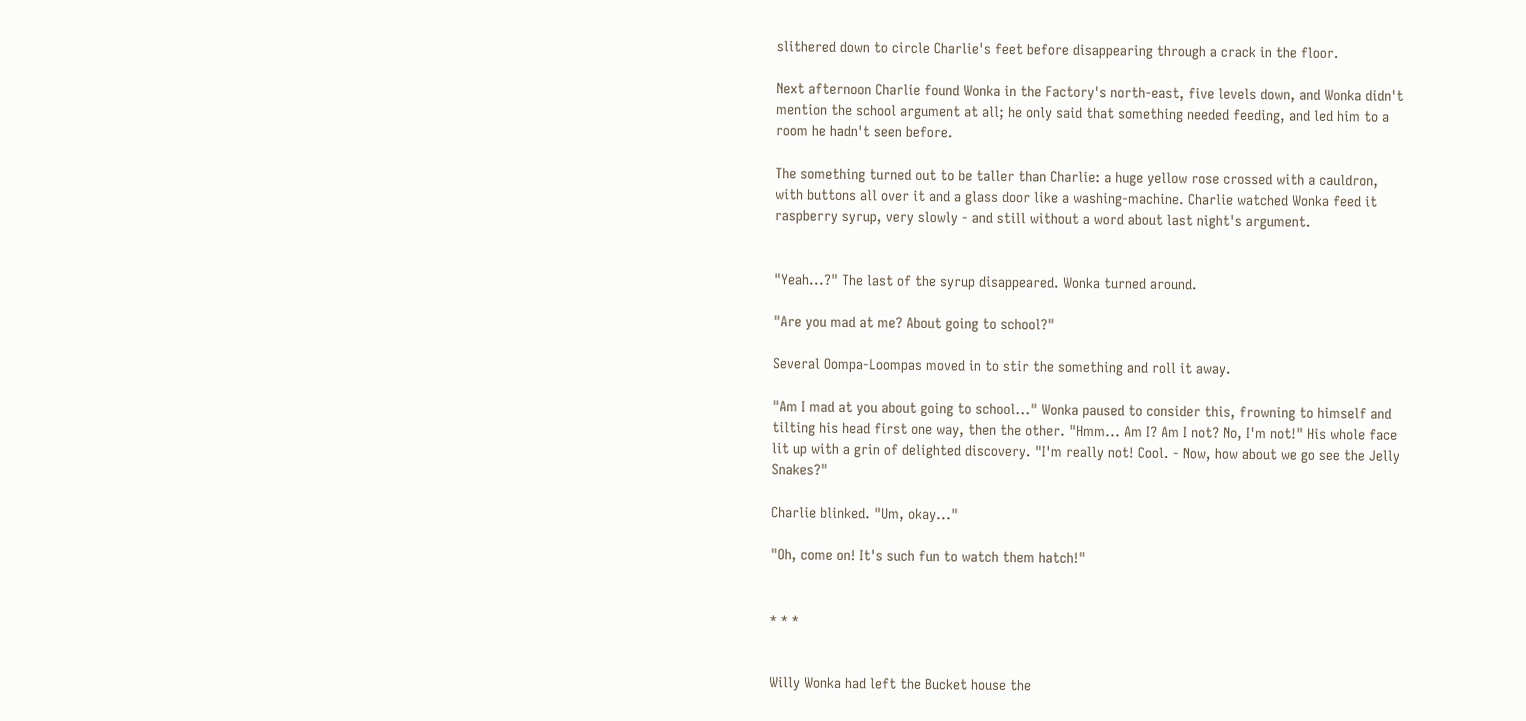slithered down to circle Charlie's feet before disappearing through a crack in the floor.

Next afternoon Charlie found Wonka in the Factory's north-east, five levels down, and Wonka didn't mention the school argument at all; he only said that something needed feeding, and led him to a room he hadn't seen before.

The something turned out to be taller than Charlie: a huge yellow rose crossed with a cauldron, with buttons all over it and a glass door like a washing-machine. Charlie watched Wonka feed it raspberry syrup, very slowly - and still without a word about last night's argument.


"Yeah...?" The last of the syrup disappeared. Wonka turned around.

"Are you mad at me? About going to school?"

Several Oompa-Loompas moved in to stir the something and roll it away.

"Am I mad at you about going to school..." Wonka paused to consider this, frowning to himself and tilting his head first one way, then the other. "Hmm... Am I? Am I not? No, I'm not!" His whole face lit up with a grin of delighted discovery. "I'm really not! Cool. - Now, how about we go see the Jelly Snakes?"

Charlie blinked. "Um, okay..."

"Oh, come on! It's such fun to watch them hatch!"


* * *


Willy Wonka had left the Bucket house the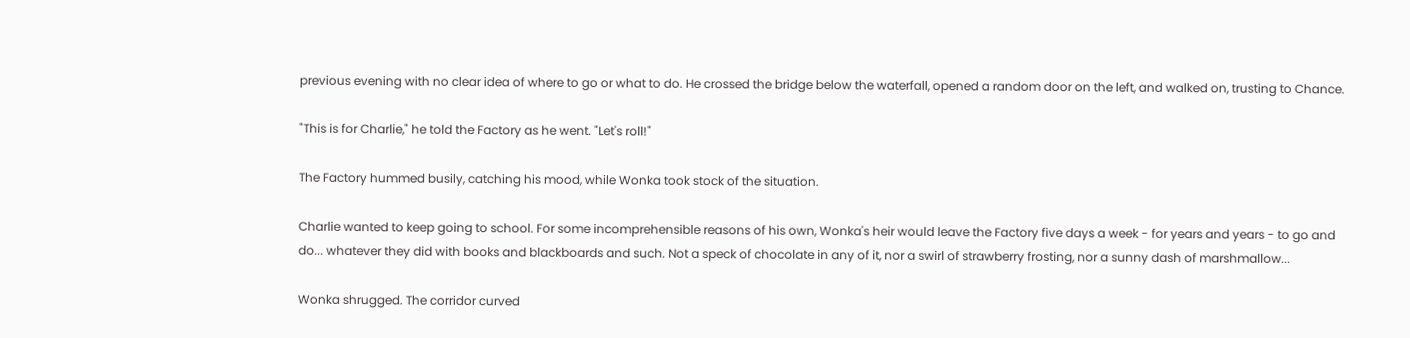previous evening with no clear idea of where to go or what to do. He crossed the bridge below the waterfall, opened a random door on the left, and walked on, trusting to Chance.

"This is for Charlie," he told the Factory as he went. "Let's roll!"

The Factory hummed busily, catching his mood, while Wonka took stock of the situation.

Charlie wanted to keep going to school. For some incomprehensible reasons of his own, Wonka's heir would leave the Factory five days a week - for years and years - to go and do... whatever they did with books and blackboards and such. Not a speck of chocolate in any of it, nor a swirl of strawberry frosting, nor a sunny dash of marshmallow...

Wonka shrugged. The corridor curved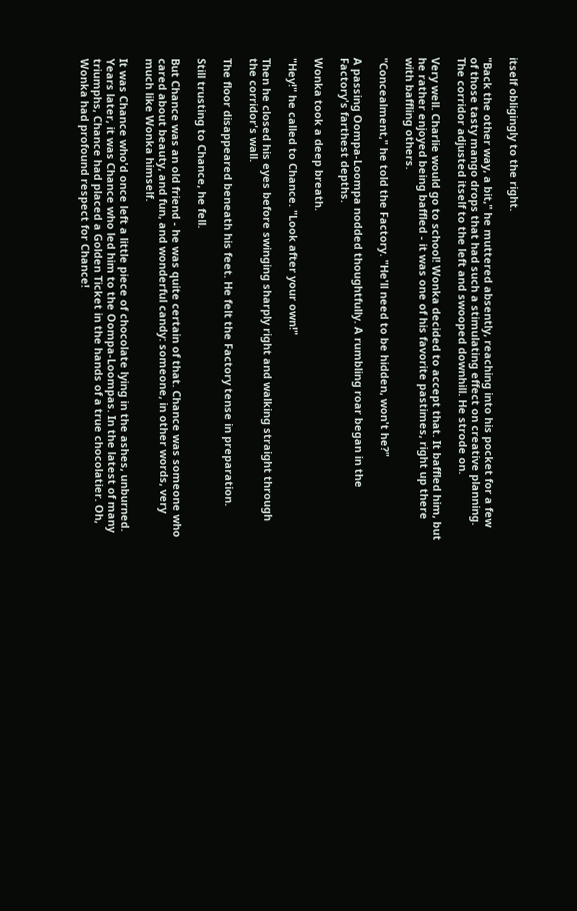itself obligingly to the right.

"Back the other way, a bit," he muttered absently, reaching into his pocket for a few of those tasty mango drops that had such a stimulating effect on creative planning. The corridor adjusted itself to the left and swooped downhill. He strode on.

Very well. Charlie would go to school! Wonka decided to accept that. It baffled him, but he rather enjoyed being baffled - it was one of his favorite pastimes, right up there with baffling others.

"Concealment," he told the Factory. "He'll need to be hidden, won't he?"

A passing Oompa-Loompa nodded thoughtfully. A rumbling roar began in the Factory's farthest depths.

Wonka took a deep breath.

"Hey!" he called to Chance. "Look after your own!"

Then he closed his eyes before swinging sharply right and walking straight through the corridor's wall.

The floor disappeared beneath his feet. He felt the Factory tense in preparation.

Still trusting to Chance, he fell.

But Chance was an old friend - he was quite certain of that. Chance was someone who cared about beauty, and fun, and wonderful candy: someone, in other words, very much like Wonka himself.

It was Chance who'd once left a little piece of chocolate lying in the ashes, unburned. Years later, it was Chance who led him to the Oompa-Loompas. In the latest of many triumphs, Chance had placed a Golden Ticket in the hands of a true chocolatier. Oh, Wonka had profound respect for Chance!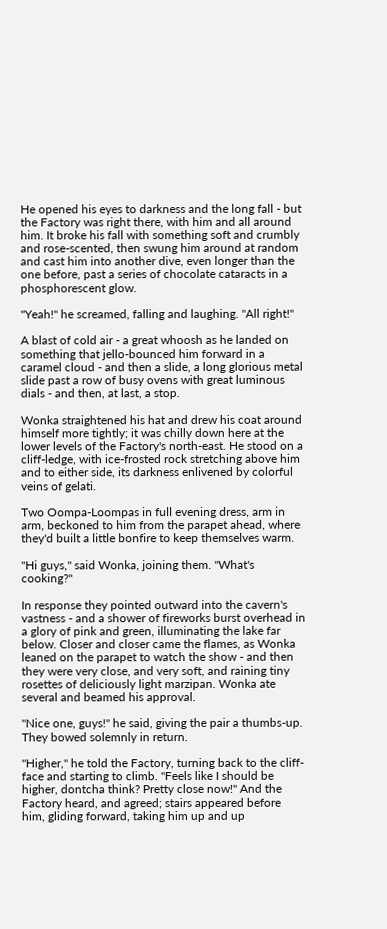He opened his eyes to darkness and the long fall - but the Factory was right there, with him and all around him. It broke his fall with something soft and crumbly and rose-scented, then swung him around at random and cast him into another dive, even longer than the one before, past a series of chocolate cataracts in a phosphorescent glow.

"Yeah!" he screamed, falling and laughing. "All right!"

A blast of cold air - a great whoosh as he landed on something that jello-bounced him forward in a caramel cloud - and then a slide, a long glorious metal slide past a row of busy ovens with great luminous dials - and then, at last, a stop.

Wonka straightened his hat and drew his coat around himself more tightly; it was chilly down here at the lower levels of the Factory's north-east. He stood on a cliff-ledge, with ice-frosted rock stretching above him and to either side, its darkness enlivened by colorful veins of gelati.

Two Oompa-Loompas in full evening dress, arm in arm, beckoned to him from the parapet ahead, where they'd built a little bonfire to keep themselves warm.

"Hi guys," said Wonka, joining them. "What's cooking?"

In response they pointed outward into the cavern's vastness - and a shower of fireworks burst overhead in a glory of pink and green, illuminating the lake far below. Closer and closer came the flames, as Wonka leaned on the parapet to watch the show - and then they were very close, and very soft, and raining tiny rosettes of deliciously light marzipan. Wonka ate several and beamed his approval.

"Nice one, guys!" he said, giving the pair a thumbs-up. They bowed solemnly in return.

"Higher," he told the Factory, turning back to the cliff-face and starting to climb. "Feels like I should be higher, dontcha think? Pretty close now!" And the Factory heard, and agreed; stairs appeared before him, gliding forward, taking him up and up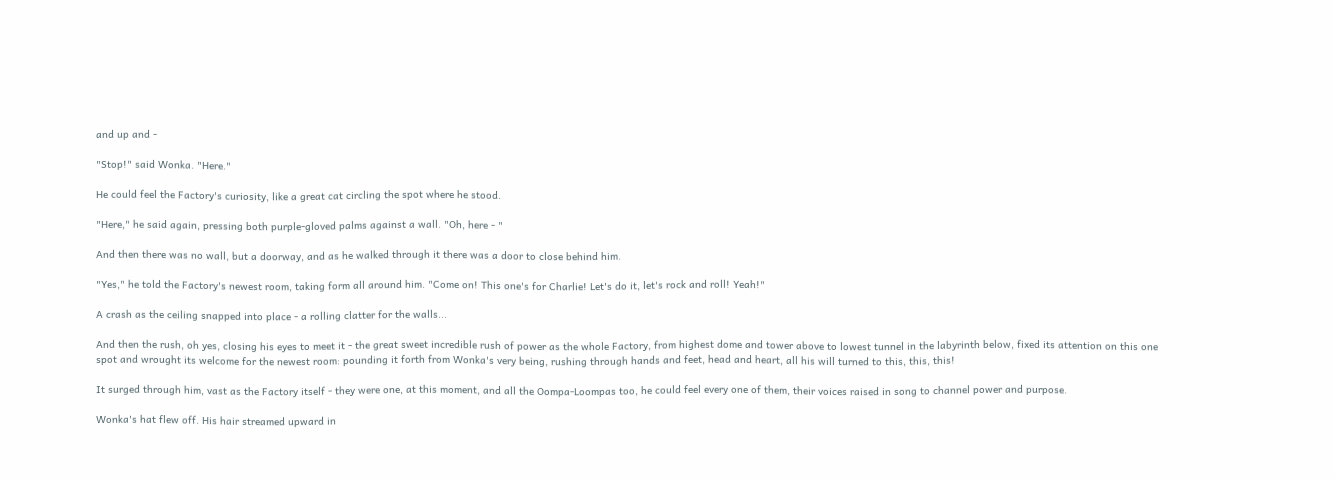and up and -

"Stop!" said Wonka. "Here."

He could feel the Factory's curiosity, like a great cat circling the spot where he stood.

"Here," he said again, pressing both purple-gloved palms against a wall. "Oh, here - "

And then there was no wall, but a doorway, and as he walked through it there was a door to close behind him.

"Yes," he told the Factory's newest room, taking form all around him. "Come on! This one's for Charlie! Let's do it, let's rock and roll! Yeah!"

A crash as the ceiling snapped into place - a rolling clatter for the walls...

And then the rush, oh yes, closing his eyes to meet it - the great sweet incredible rush of power as the whole Factory, from highest dome and tower above to lowest tunnel in the labyrinth below, fixed its attention on this one spot and wrought its welcome for the newest room: pounding it forth from Wonka's very being, rushing through hands and feet, head and heart, all his will turned to this, this, this!

It surged through him, vast as the Factory itself - they were one, at this moment, and all the Oompa-Loompas too, he could feel every one of them, their voices raised in song to channel power and purpose.

Wonka's hat flew off. His hair streamed upward in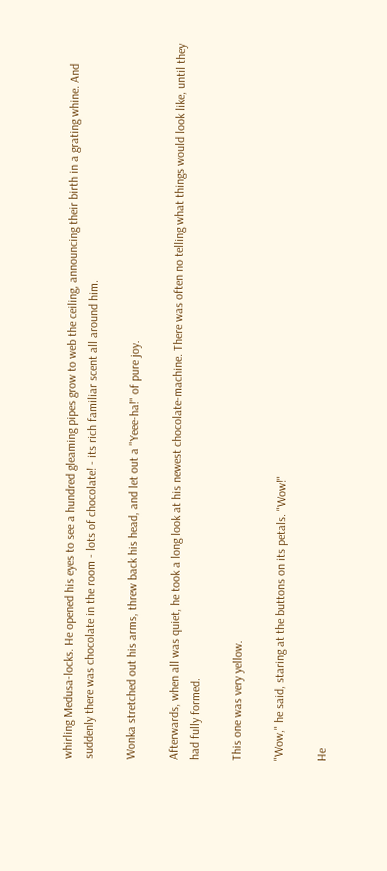whirling Medusa-locks. He opened his eyes to see a hundred gleaming pipes grow to web the ceiling, announcing their birth in a grating whine. And suddenly there was chocolate in the room - lots of chocolate! - its rich familiar scent all around him.

Wonka stretched out his arms, threw back his head, and let out a "Yeee-ha!" of pure joy.

Afterwards, when all was quiet, he took a long look at his newest chocolate-machine. There was often no telling what things would look like, until they had fully formed.

This one was very yellow.

"Wow," he said, staring at the buttons on its petals. "Wow!"

He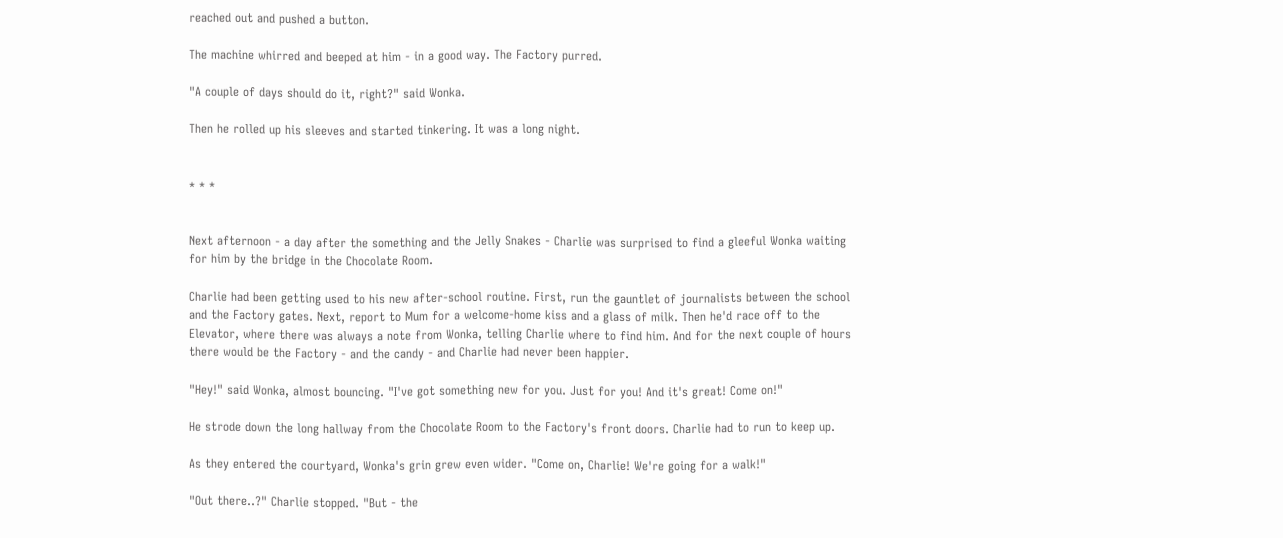reached out and pushed a button.

The machine whirred and beeped at him - in a good way. The Factory purred.

"A couple of days should do it, right?" said Wonka.

Then he rolled up his sleeves and started tinkering. It was a long night.


* * *


Next afternoon - a day after the something and the Jelly Snakes - Charlie was surprised to find a gleeful Wonka waiting for him by the bridge in the Chocolate Room.

Charlie had been getting used to his new after-school routine. First, run the gauntlet of journalists between the school and the Factory gates. Next, report to Mum for a welcome-home kiss and a glass of milk. Then he'd race off to the Elevator, where there was always a note from Wonka, telling Charlie where to find him. And for the next couple of hours there would be the Factory - and the candy - and Charlie had never been happier.

"Hey!" said Wonka, almost bouncing. "I've got something new for you. Just for you! And it's great! Come on!"

He strode down the long hallway from the Chocolate Room to the Factory's front doors. Charlie had to run to keep up.

As they entered the courtyard, Wonka's grin grew even wider. "Come on, Charlie! We're going for a walk!"

"Out there..?" Charlie stopped. "But - the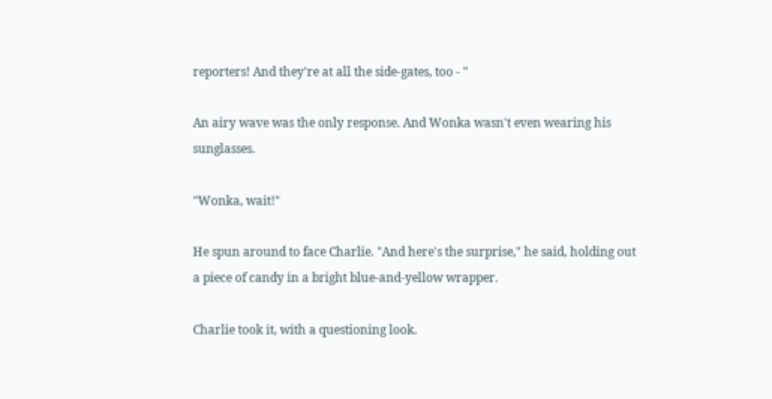reporters! And they're at all the side-gates, too - "

An airy wave was the only response. And Wonka wasn't even wearing his sunglasses.

"Wonka, wait!"

He spun around to face Charlie. "And here's the surprise," he said, holding out a piece of candy in a bright blue-and-yellow wrapper.

Charlie took it, with a questioning look.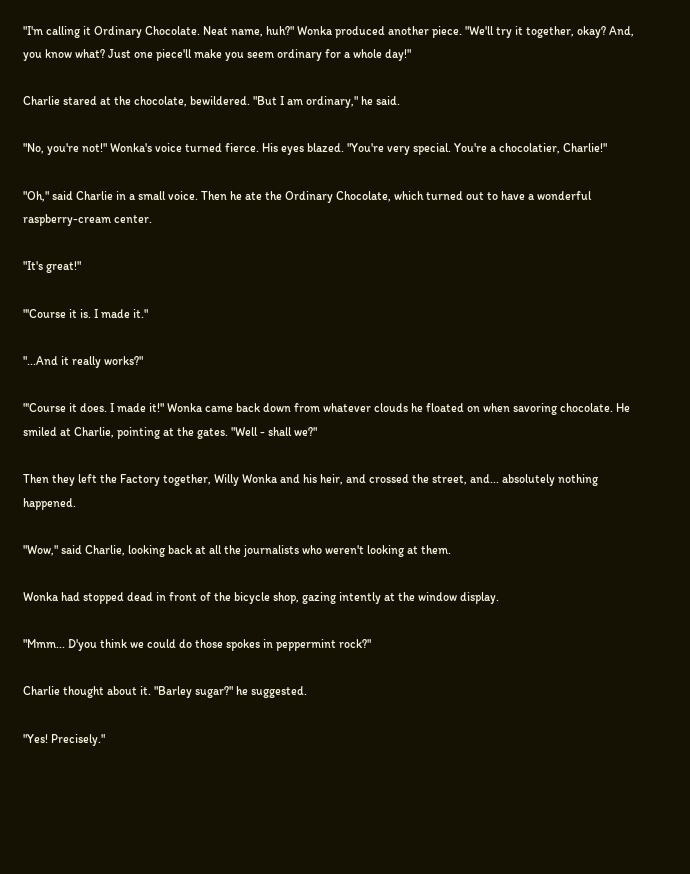"I'm calling it Ordinary Chocolate. Neat name, huh?" Wonka produced another piece. "We'll try it together, okay? And, you know what? Just one piece'll make you seem ordinary for a whole day!"

Charlie stared at the chocolate, bewildered. "But I am ordinary," he said.

"No, you're not!" Wonka's voice turned fierce. His eyes blazed. "You're very special. You're a chocolatier, Charlie!"

"Oh," said Charlie in a small voice. Then he ate the Ordinary Chocolate, which turned out to have a wonderful raspberry-cream center.

"It's great!"

"'Course it is. I made it."

"...And it really works?"

"'Course it does. I made it!" Wonka came back down from whatever clouds he floated on when savoring chocolate. He smiled at Charlie, pointing at the gates. "Well - shall we?"

Then they left the Factory together, Willy Wonka and his heir, and crossed the street, and... absolutely nothing happened.

"Wow," said Charlie, looking back at all the journalists who weren't looking at them.

Wonka had stopped dead in front of the bicycle shop, gazing intently at the window display.

"Mmm... D'you think we could do those spokes in peppermint rock?"

Charlie thought about it. "Barley sugar?" he suggested.

"Yes! Precisely."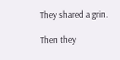They shared a grin.

Then they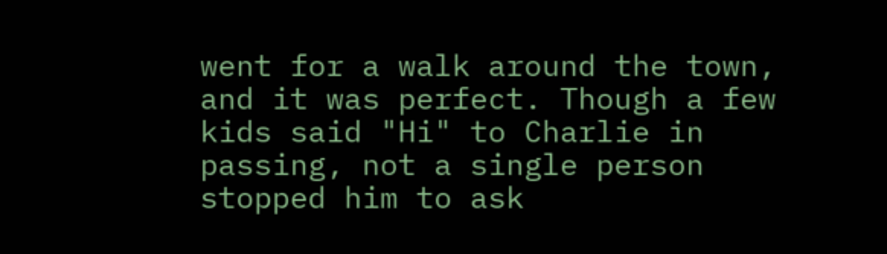went for a walk around the town, and it was perfect. Though a few kids said "Hi" to Charlie in passing, not a single person stopped him to ask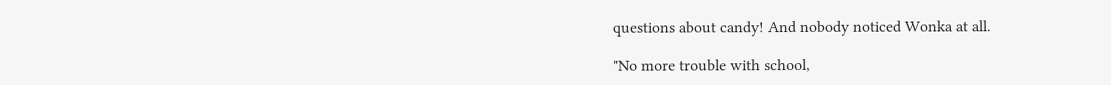questions about candy! And nobody noticed Wonka at all.

"No more trouble with school,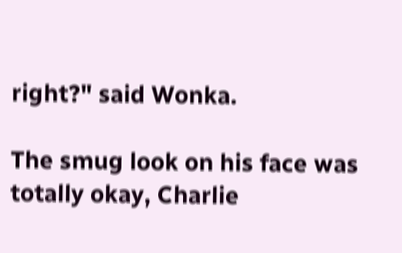right?" said Wonka.

The smug look on his face was totally okay, Charlie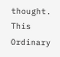thought. This Ordinary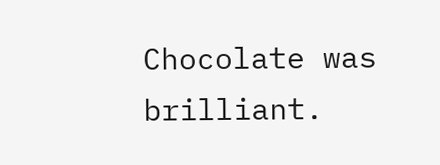Chocolate was brilliant.